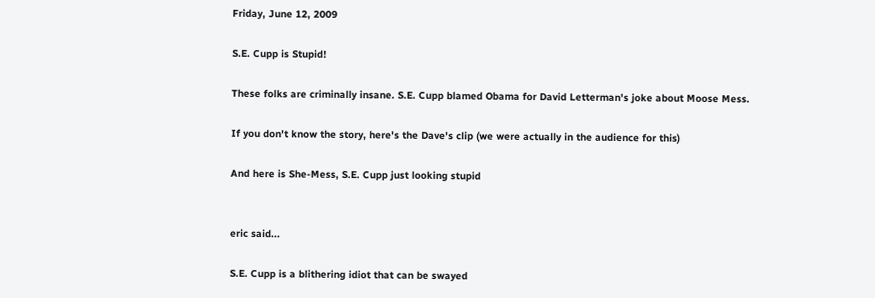Friday, June 12, 2009

S.E. Cupp is Stupid!

These folks are criminally insane. S.E. Cupp blamed Obama for David Letterman's joke about Moose Mess.

If you don't know the story, here's the Dave's clip (we were actually in the audience for this)

And here is She-Mess, S.E. Cupp just looking stupid


eric said...

S.E. Cupp is a blithering idiot that can be swayed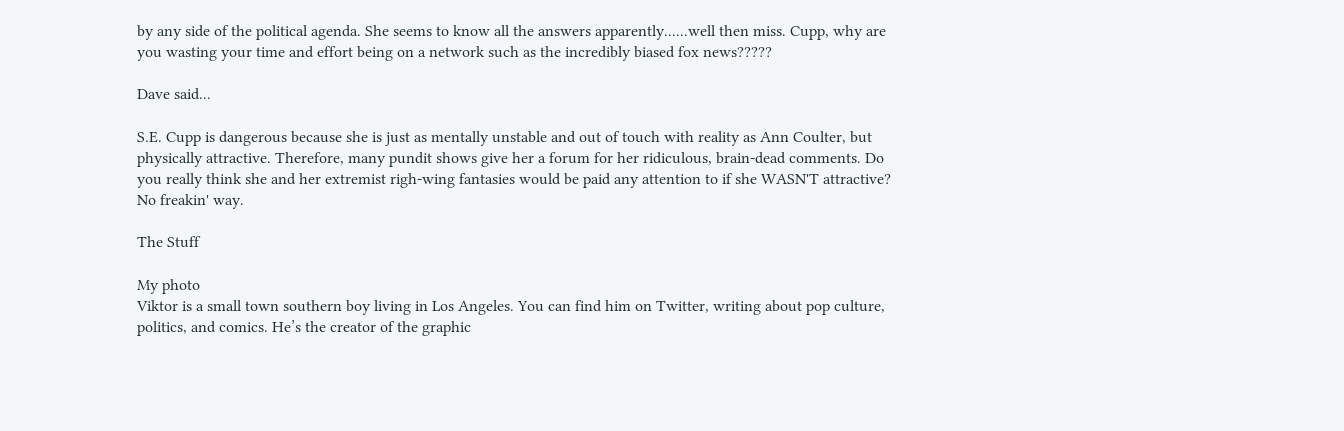by any side of the political agenda. She seems to know all the answers apparently......well then miss. Cupp, why are you wasting your time and effort being on a network such as the incredibly biased fox news?????

Dave said...

S.E. Cupp is dangerous because she is just as mentally unstable and out of touch with reality as Ann Coulter, but physically attractive. Therefore, many pundit shows give her a forum for her ridiculous, brain-dead comments. Do you really think she and her extremist righ-wing fantasies would be paid any attention to if she WASN'T attractive? No freakin' way.

The Stuff

My photo
Viktor is a small town southern boy living in Los Angeles. You can find him on Twitter, writing about pop culture, politics, and comics. He’s the creator of the graphic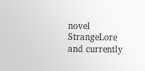novel StrangeLore and currently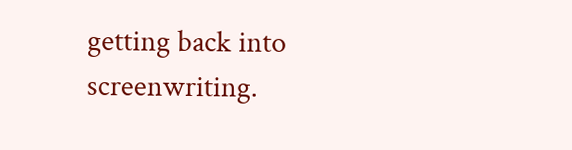getting back into screenwriting.